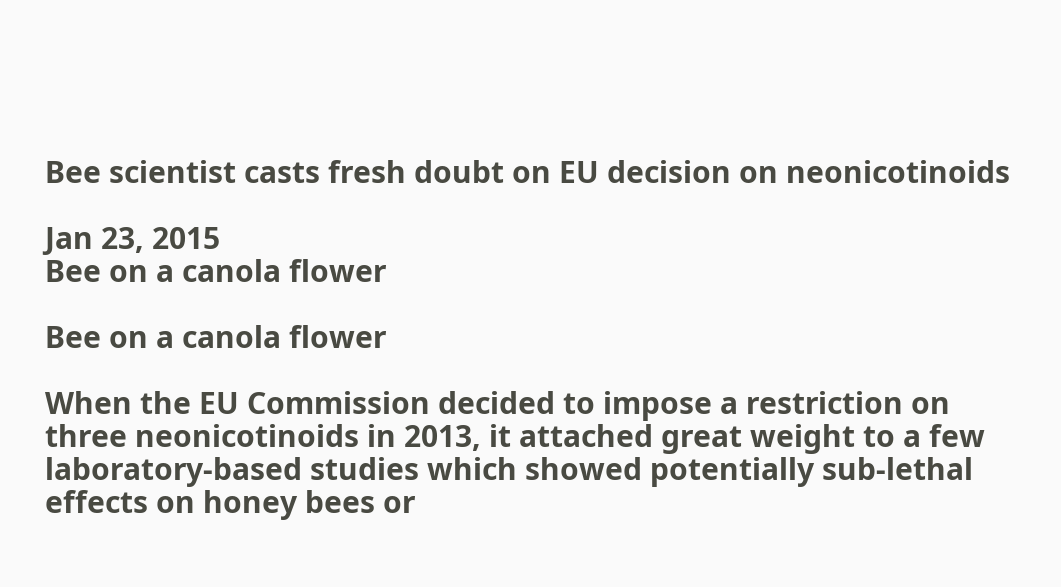Bee scientist casts fresh doubt on EU decision on neonicotinoids

Jan 23, 2015
Bee on a canola flower

Bee on a canola flower

When the EU Commission decided to impose a restriction on three neonicotinoids in 2013, it attached great weight to a few laboratory-based studies which showed potentially sub-lethal effects on honey bees or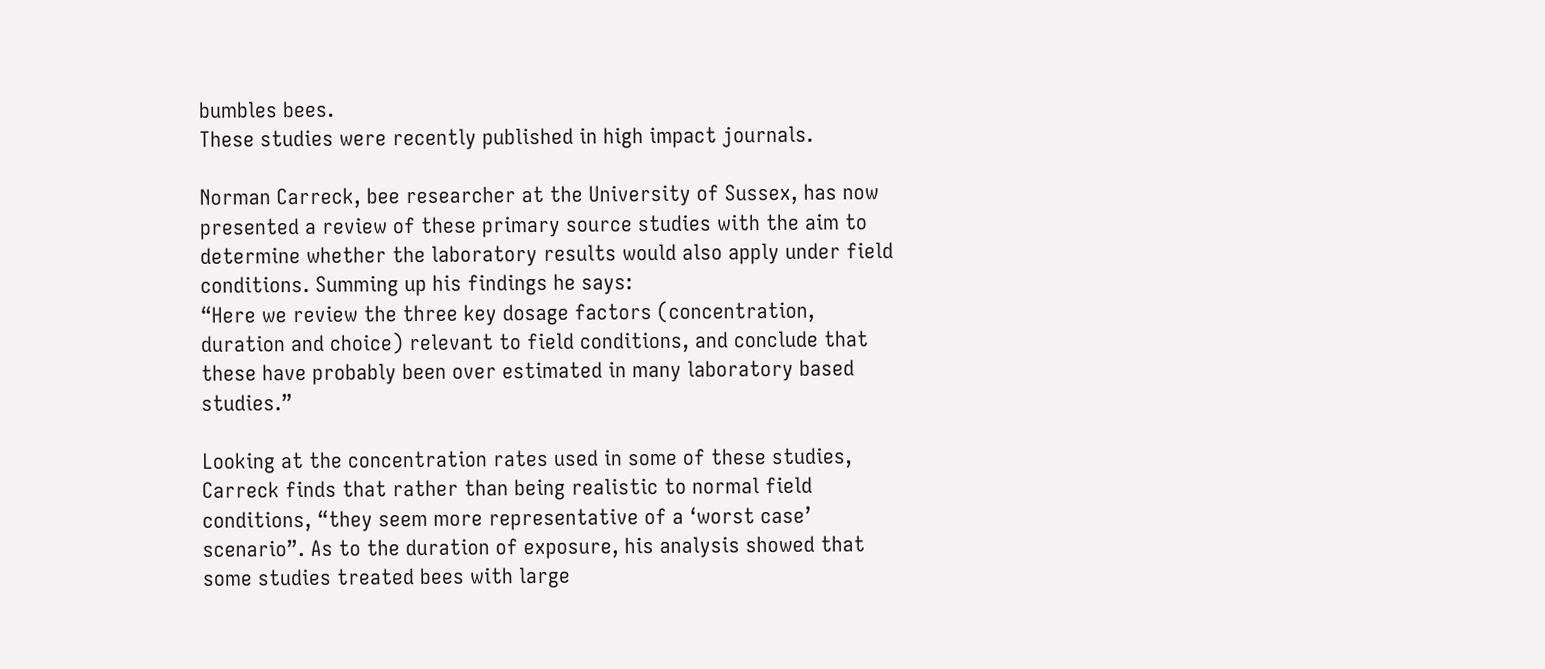bumbles bees.
These studies were recently published in high impact journals.

Norman Carreck, bee researcher at the University of Sussex, has now presented a review of these primary source studies with the aim to determine whether the laboratory results would also apply under field conditions. Summing up his findings he says:
“Here we review the three key dosage factors (concentration, duration and choice) relevant to field conditions, and conclude that these have probably been over estimated in many laboratory based studies.”

Looking at the concentration rates used in some of these studies, Carreck finds that rather than being realistic to normal field conditions, “they seem more representative of a ‘worst case’ scenario”. As to the duration of exposure, his analysis showed that some studies treated bees with large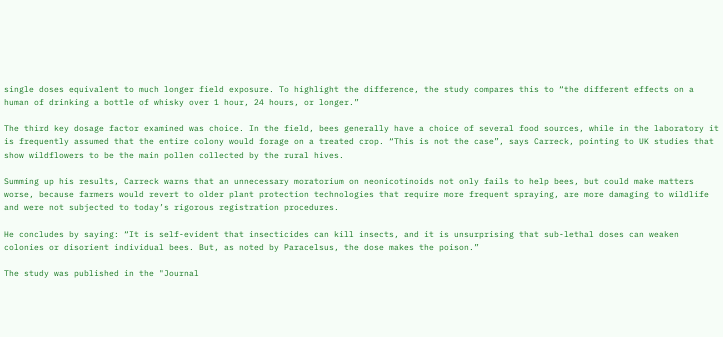single doses equivalent to much longer field exposure. To highlight the difference, the study compares this to “the different effects on a human of drinking a bottle of whisky over 1 hour, 24 hours, or longer.”

The third key dosage factor examined was choice. In the field, bees generally have a choice of several food sources, while in the laboratory it is frequently assumed that the entire colony would forage on a treated crop. “This is not the case”, says Carreck, pointing to UK studies that show wildflowers to be the main pollen collected by the rural hives.

Summing up his results, Carreck warns that an unnecessary moratorium on neonicotinoids not only fails to help bees, but could make matters worse, because farmers would revert to older plant protection technologies that require more frequent spraying, are more damaging to wildlife and were not subjected to today’s rigorous registration procedures.

He concludes by saying: “It is self-evident that insecticides can kill insects, and it is unsurprising that sub-lethal doses can weaken colonies or disorient individual bees. But, as noted by Paracelsus, the dose makes the poison.”

The study was published in the "Journal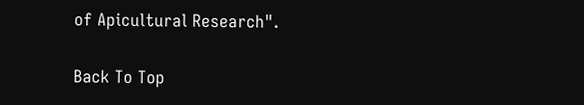of Apicultural Research".

Back To Top